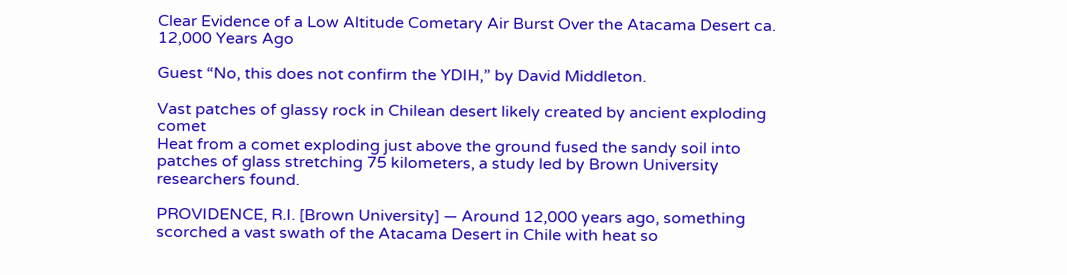Clear Evidence of a Low Altitude Cometary Air Burst Over the Atacama Desert ca. 12,000 Years Ago

Guest “No, this does not confirm the YDIH,” by David Middleton.

Vast patches of glassy rock in Chilean desert likely created by ancient exploding comet
Heat from a comet exploding just above the ground fused the sandy soil into patches of glass stretching 75 kilometers, a study led by Brown University researchers found.

PROVIDENCE, R.I. [Brown University] — Around 12,000 years ago, something scorched a vast swath of the Atacama Desert in Chile with heat so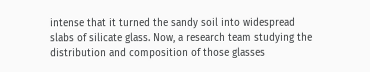intense that it turned the sandy soil into widespread slabs of silicate glass. Now, a research team studying the distribution and composition of those glasses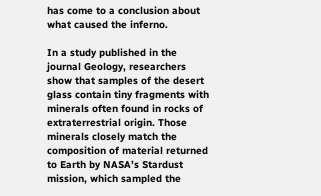has come to a conclusion about what caused the inferno.

In a study published in the journal Geology, researchers show that samples of the desert glass contain tiny fragments with minerals often found in rocks of extraterrestrial origin. Those minerals closely match the composition of material returned to Earth by NASA’s Stardust mission, which sampled the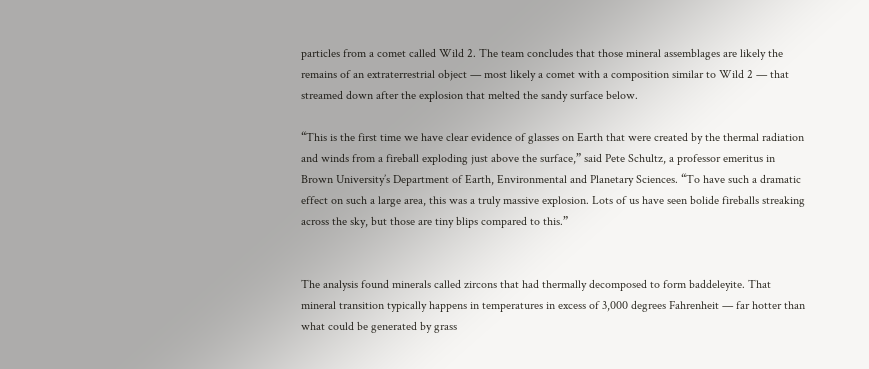particles from a comet called Wild 2. The team concludes that those mineral assemblages are likely the remains of an extraterrestrial object — most likely a comet with a composition similar to Wild 2 — that streamed down after the explosion that melted the sandy surface below.

“This is the first time we have clear evidence of glasses on Earth that were created by the thermal radiation and winds from a fireball exploding just above the surface,” said Pete Schultz, a professor emeritus in Brown University’s Department of Earth, Environmental and Planetary Sciences. “To have such a dramatic effect on such a large area, this was a truly massive explosion. Lots of us have seen bolide fireballs streaking across the sky, but those are tiny blips compared to this.”


The analysis found minerals called zircons that had thermally decomposed to form baddeleyite. That mineral transition typically happens in temperatures in excess of 3,000 degrees Fahrenheit — far hotter than what could be generated by grass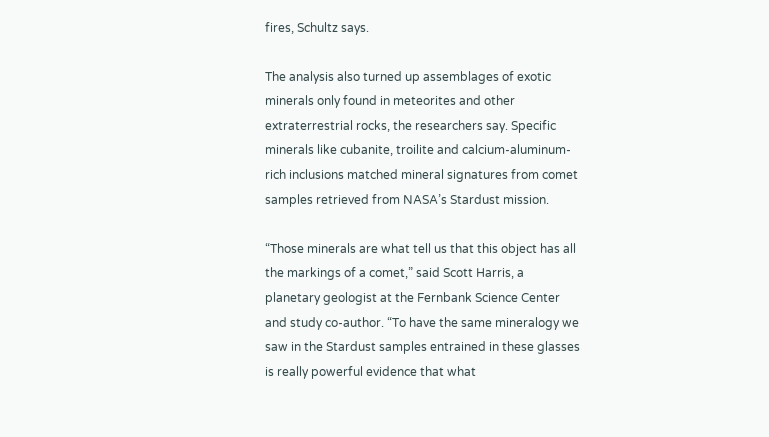fires, Schultz says.

The analysis also turned up assemblages of exotic minerals only found in meteorites and other extraterrestrial rocks, the researchers say. Specific minerals like cubanite, troilite and calcium-aluminum-rich inclusions matched mineral signatures from comet samples retrieved from NASA’s Stardust mission.

“Those minerals are what tell us that this object has all the markings of a comet,” said Scott Harris, a planetary geologist at the Fernbank Science Center and study co-author. “To have the same mineralogy we saw in the Stardust samples entrained in these glasses is really powerful evidence that what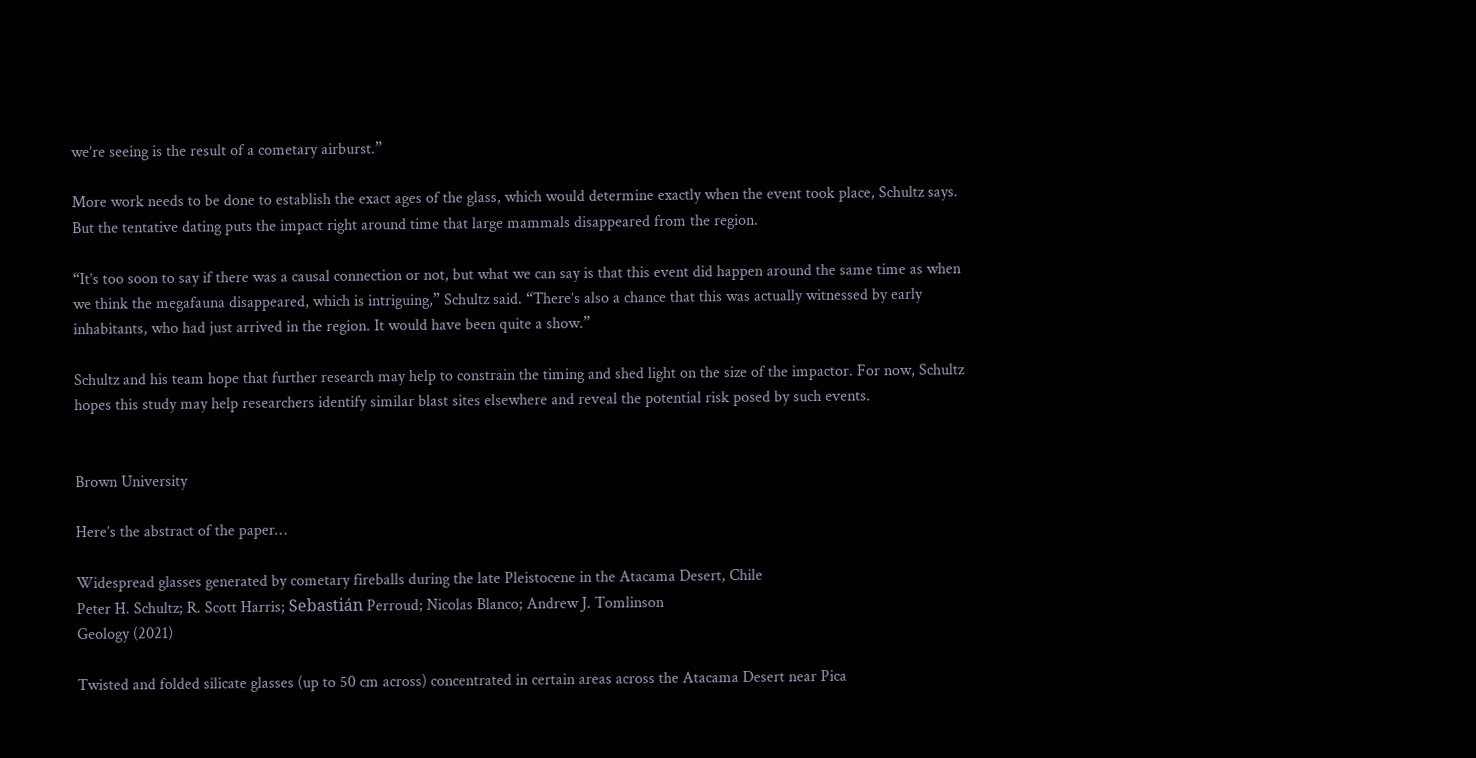we’re seeing is the result of a cometary airburst.”

More work needs to be done to establish the exact ages of the glass, which would determine exactly when the event took place, Schultz says. But the tentative dating puts the impact right around time that large mammals disappeared from the region.

“It’s too soon to say if there was a causal connection or not, but what we can say is that this event did happen around the same time as when we think the megafauna disappeared, which is intriguing,” Schultz said. “There’s also a chance that this was actually witnessed by early inhabitants, who had just arrived in the region. It would have been quite a show.”

Schultz and his team hope that further research may help to constrain the timing and shed light on the size of the impactor. For now, Schultz hopes this study may help researchers identify similar blast sites elsewhere and reveal the potential risk posed by such events.


Brown University

Here’s the abstract of the paper…

Widespread glasses generated by cometary fireballs during the late Pleistocene in the Atacama Desert, Chile
Peter H. Schultz; R. Scott Harris; Sebastián Perroud; Nicolas Blanco; Andrew J. Tomlinson
Geology (2021)

Twisted and folded silicate glasses (up to 50 cm across) concentrated in certain areas across the Atacama Desert near Pica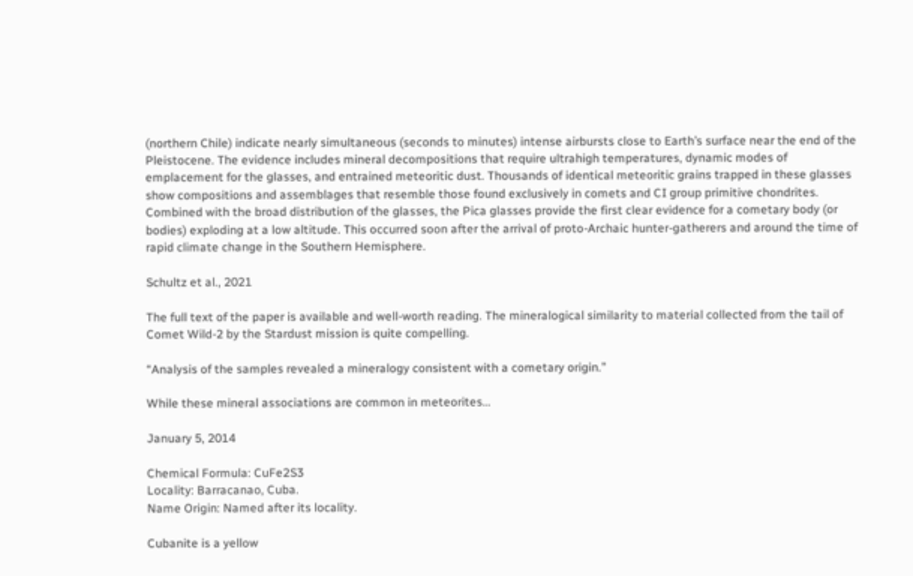(northern Chile) indicate nearly simultaneous (seconds to minutes) intense airbursts close to Earth’s surface near the end of the Pleistocene. The evidence includes mineral decompositions that require ultrahigh temperatures, dynamic modes of emplacement for the glasses, and entrained meteoritic dust. Thousands of identical meteoritic grains trapped in these glasses show compositions and assemblages that resemble those found exclusively in comets and CI group primitive chondrites. Combined with the broad distribution of the glasses, the Pica glasses provide the first clear evidence for a cometary body (or bodies) exploding at a low altitude. This occurred soon after the arrival of proto-Archaic hunter-gatherers and around the time of rapid climate change in the Southern Hemisphere.

Schultz et al., 2021

The full text of the paper is available and well-worth reading. The mineralogical similarity to material collected from the tail of Comet Wild-2 by the Stardust mission is quite compelling.

“Analysis of the samples revealed a mineralogy consistent with a cometary origin.”

While these mineral associations are common in meteorites…

January 5, 2014

Chemical Formula: CuFe2S3
Locality: Barracanao, Cuba.
Name Origin: Named after its locality.

Cubanite is a yellow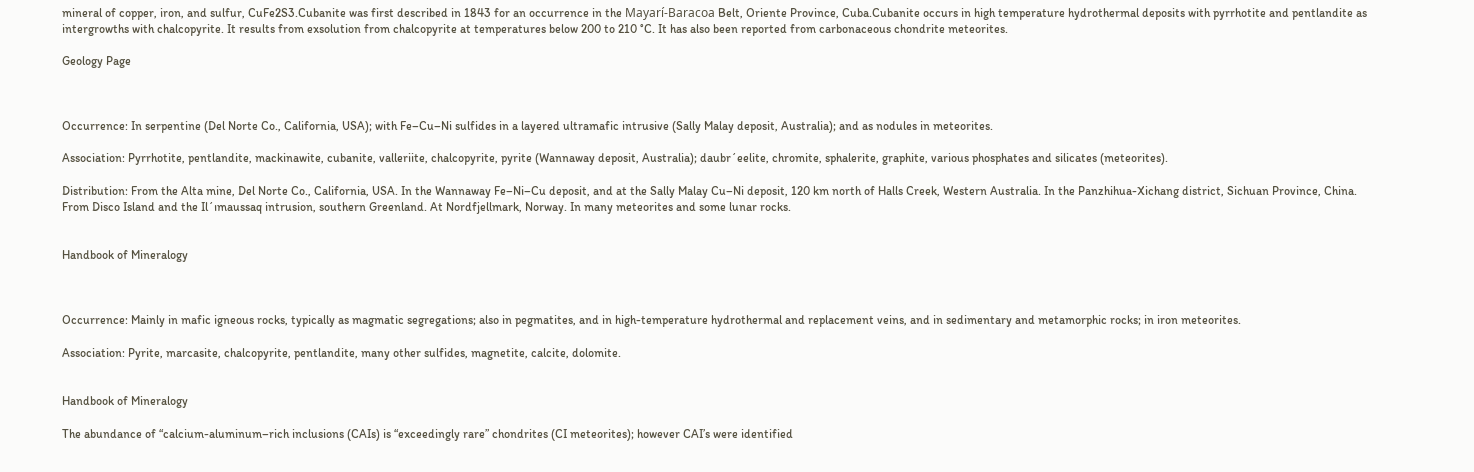mineral of copper, iron, and sulfur, CuFe2S3.Cubanite was first described in 1843 for an occurrence in the Mayarí-Baracoa Belt, Oriente Province, Cuba.Cubanite occurs in high temperature hydrothermal deposits with pyrrhotite and pentlandite as intergrowths with chalcopyrite. It results from exsolution from chalcopyrite at temperatures below 200 to 210 °C. It has also been reported from carbonaceous chondrite meteorites.

Geology Page



Occurrence: In serpentine (Del Norte Co., California, USA); with Fe–Cu–Ni sulfides in a layered ultramafic intrusive (Sally Malay deposit, Australia); and as nodules in meteorites.

Association: Pyrrhotite, pentlandite, mackinawite, cubanite, valleriite, chalcopyrite, pyrite (Wannaway deposit, Australia); daubr´eelite, chromite, sphalerite, graphite, various phosphates and silicates (meteorites).

Distribution: From the Alta mine, Del Norte Co., California, USA. In the Wannaway Fe–Ni–Cu deposit, and at the Sally Malay Cu–Ni deposit, 120 km north of Halls Creek, Western Australia. In the Panzhihua-Xichang district, Sichuan Province, China. From Disco Island and the Il´ımaussaq intrusion, southern Greenland. At Nordfjellmark, Norway. In many meteorites and some lunar rocks.


Handbook of Mineralogy



Occurrence: Mainly in mafic igneous rocks, typically as magmatic segregations; also in pegmatites, and in high-temperature hydrothermal and replacement veins, and in sedimentary and metamorphic rocks; in iron meteorites.

Association: Pyrite, marcasite, chalcopyrite, pentlandite, many other sulfides, magnetite, calcite, dolomite.


Handbook of Mineralogy

The abundance of “calcium-aluminum–rich inclusions (CAIs) is “exceedingly rare” chondrites (CI meteorites); however CAI’s were identified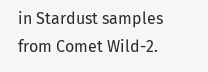in Stardust samples from Comet Wild-2.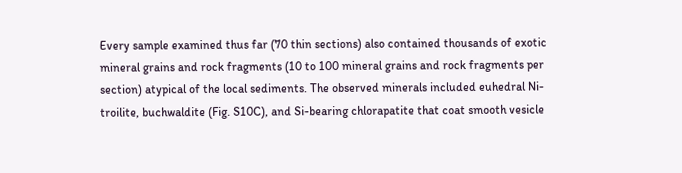Every sample examined thus far (70 thin sections) also contained thousands of exotic mineral grains and rock fragments (10 to 100 mineral grains and rock fragments per section) atypical of the local sediments. The observed minerals included euhedral Ni-troilite, buchwaldite (Fig. S10C), and Si-bearing chlorapatite that coat smooth vesicle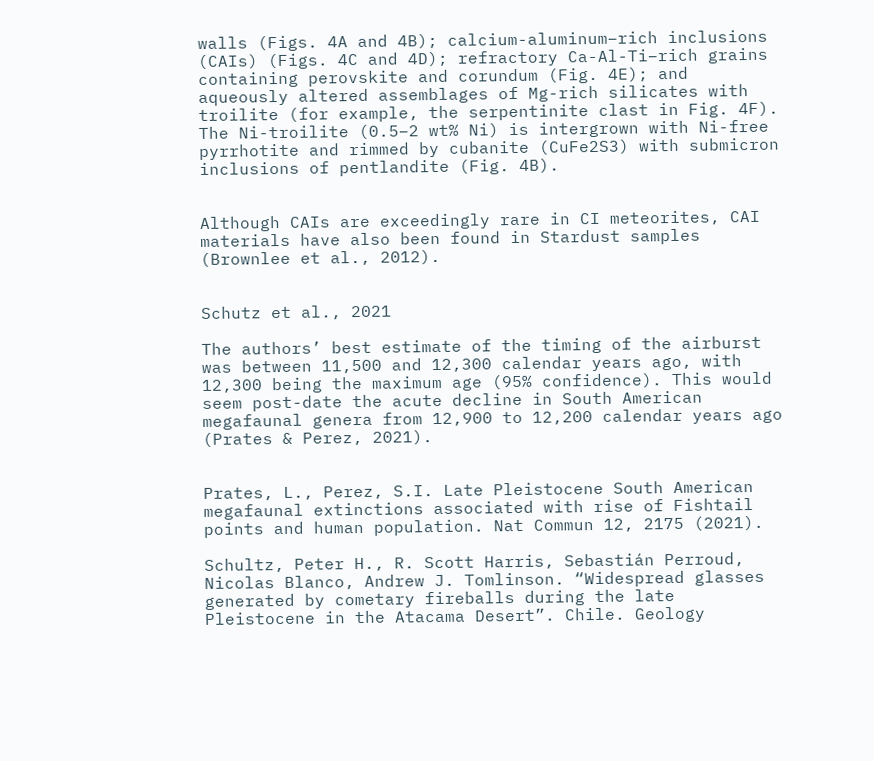walls (Figs. 4A and 4B); calcium-aluminum–rich inclusions (CAIs) (Figs. 4C and 4D); refractory Ca-Al-Ti–rich grains containing perovskite and corundum (Fig. 4E); and aqueously altered assemblages of Mg-rich silicates with troilite (for example, the serpentinite clast in Fig. 4F). The Ni-troilite (0.5–2 wt% Ni) is intergrown with Ni-free pyrrhotite and rimmed by cubanite (CuFe2S3) with submicron inclusions of pentlandite (Fig. 4B).


Although CAIs are exceedingly rare in CI meteorites, CAI materials have also been found in Stardust samples (Brownlee et al., 2012).


Schutz et al., 2021

The authors’ best estimate of the timing of the airburst was between 11,500 and 12,300 calendar years ago, with 12,300 being the maximum age (95% confidence). This would seem post-date the acute decline in South American megafaunal genera from 12,900 to 12,200 calendar years ago (Prates & Perez, 2021).


Prates, L., Perez, S.I. Late Pleistocene South American megafaunal extinctions associated with rise of Fishtail points and human population. Nat Commun 12, 2175 (2021).

Schultz, Peter H., R. Scott Harris, Sebastián Perroud, Nicolas Blanco, Andrew J. Tomlinson. “Widespread glasses generated by cometary fireballs during the late Pleistocene in the Atacama Desert”. Chile. Geology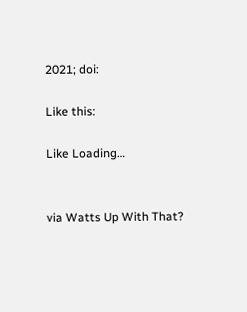2021; doi:

Like this:

Like Loading…


via Watts Up With That?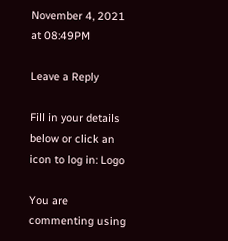November 4, 2021 at 08:49PM

Leave a Reply

Fill in your details below or click an icon to log in: Logo

You are commenting using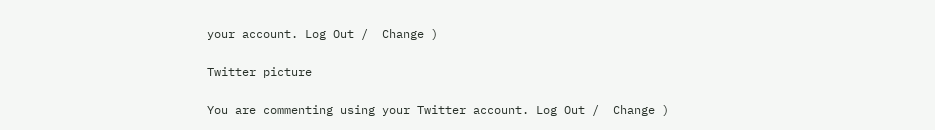your account. Log Out /  Change )

Twitter picture

You are commenting using your Twitter account. Log Out /  Change )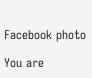Facebook photo

You are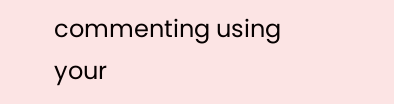commenting using your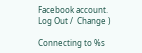Facebook account. Log Out /  Change )

Connecting to %s